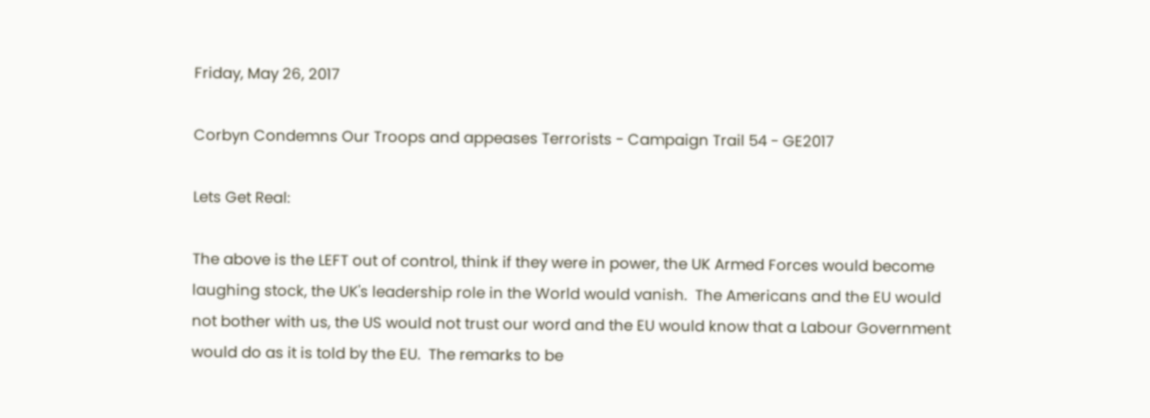Friday, May 26, 2017

Corbyn Condemns Our Troops and appeases Terrorists - Campaign Trail 54 - GE2017

Lets Get Real:

The above is the LEFT out of control, think if they were in power, the UK Armed Forces would become laughing stock, the UK's leadership role in the World would vanish.  The Americans and the EU would not bother with us, the US would not trust our word and the EU would know that a Labour Government would do as it is told by the EU.  The remarks to be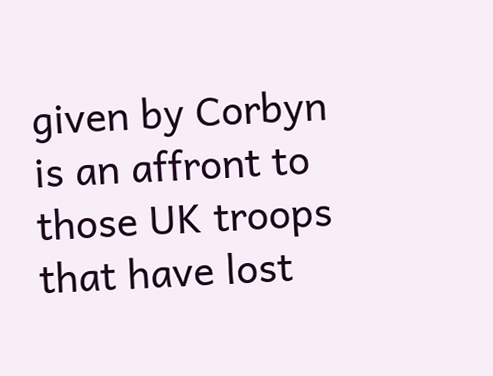given by Corbyn is an affront to those UK troops that have lost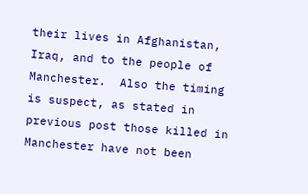their lives in Afghanistan, Iraq, and to the people of Manchester.  Also the timing is suspect, as stated in previous post those killed in Manchester have not been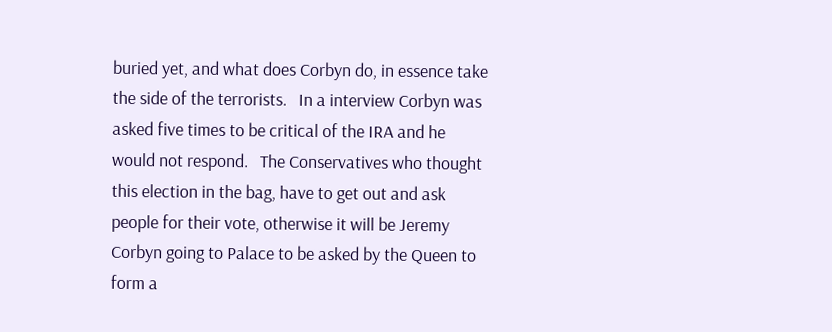buried yet, and what does Corbyn do, in essence take the side of the terrorists.   In a interview Corbyn was asked five times to be critical of the IRA and he would not respond.   The Conservatives who thought this election in the bag, have to get out and ask people for their vote, otherwise it will be Jeremy Corbyn going to Palace to be asked by the Queen to form a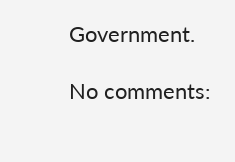Government.

No comments: